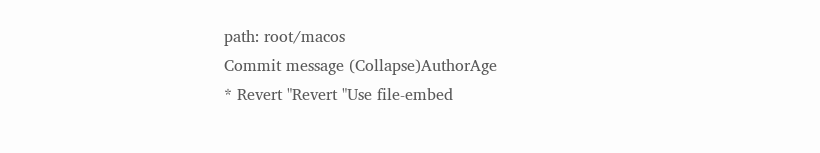path: root/macos
Commit message (Collapse)AuthorAge
* Revert "Revert "Use file-embed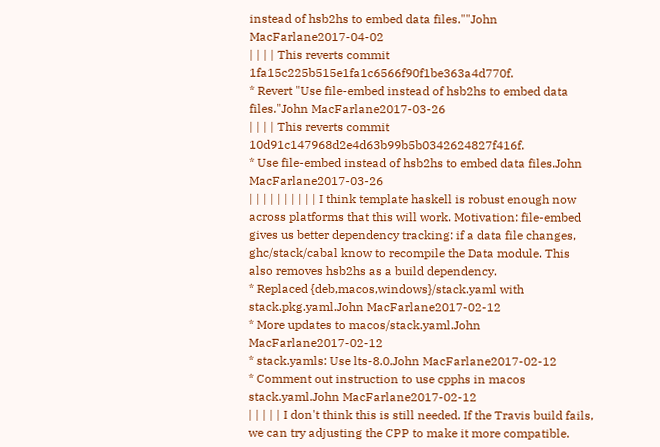instead of hsb2hs to embed data files.""John MacFarlane2017-04-02
| | | | This reverts commit 1fa15c225b515e1fa1c6566f90f1be363a4d770f.
* Revert "Use file-embed instead of hsb2hs to embed data files."John MacFarlane2017-03-26
| | | | This reverts commit 10d91c147968d2e4d63b99b5b0342624827f416f.
* Use file-embed instead of hsb2hs to embed data files.John MacFarlane2017-03-26
| | | | | | | | | | I think template haskell is robust enough now across platforms that this will work. Motivation: file-embed gives us better dependency tracking: if a data file changes, ghc/stack/cabal know to recompile the Data module. This also removes hsb2hs as a build dependency.
* Replaced {deb,macos,windows}/stack.yaml with stack.pkg.yaml.John MacFarlane2017-02-12
* More updates to macos/stack.yaml.John MacFarlane2017-02-12
* stack.yamls: Use lts-8.0.John MacFarlane2017-02-12
* Comment out instruction to use cpphs in macos stack.yaml.John MacFarlane2017-02-12
| | | | | I don't think this is still needed. If the Travis build fails, we can try adjusting the CPP to make it more compatible.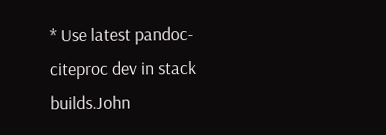* Use latest pandoc-citeproc dev in stack builds.John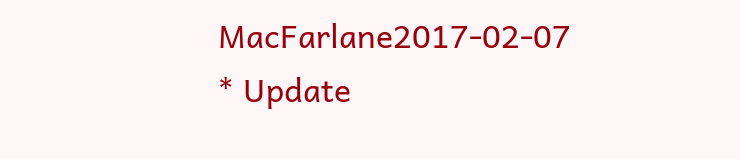MacFarlane2017-02-07
* Update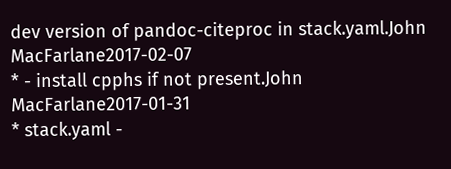dev version of pandoc-citeproc in stack.yaml.John MacFarlane2017-02-07
* - install cpphs if not present.John MacFarlane2017-01-31
* stack.yaml -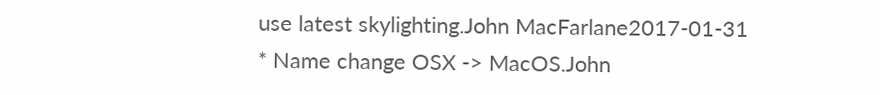use latest skylighting.John MacFarlane2017-01-31
* Name change OSX -> MacOS.John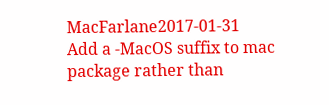MacFarlane2017-01-31
Add a -MacOS suffix to mac package rather than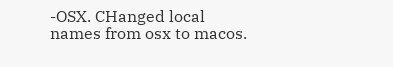-OSX. CHanged local names from osx to macos.